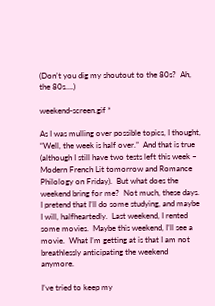(Don’t you dig my shoutout to the 80s?  Ah, the 80s….)

weekend-screen.gif *

As I was mulling over possible topics, I thought, “Well, the week is half over.”  And that is true (although I still have two tests left this week – Modern French Lit tomorrow and Romance Philology on Friday).  But what does the weekend bring for me?  Not much, these days.  I pretend that I’ll do some studying, and maybe I will, halfheartedly.  Last weekend, I rented some movies.  Maybe this weekend, I’ll see a movie.  What I’m getting at is that I am not breathlessly anticipating the weekend anymore.

I’ve tried to keep my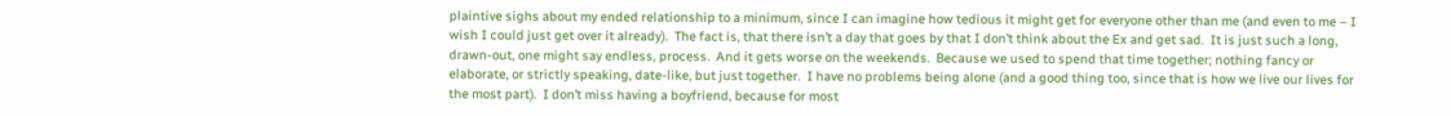plaintive sighs about my ended relationship to a minimum, since I can imagine how tedious it might get for everyone other than me (and even to me – I wish I could just get over it already).  The fact is, that there isn’t a day that goes by that I don’t think about the Ex and get sad.  It is just such a long, drawn-out, one might say endless, process.  And it gets worse on the weekends.  Because we used to spend that time together; nothing fancy or elaborate, or strictly speaking, date-like, but just together.  I have no problems being alone (and a good thing too, since that is how we live our lives for the most part).  I don’t miss having a boyfriend, because for most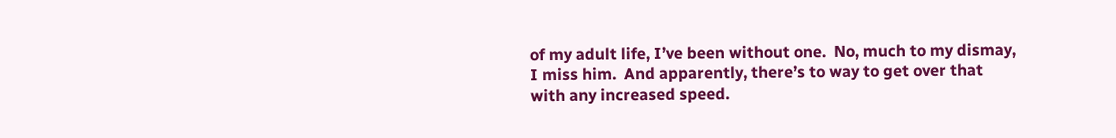of my adult life, I’ve been without one.  No, much to my dismay, I miss him.  And apparently, there’s to way to get over that with any increased speed.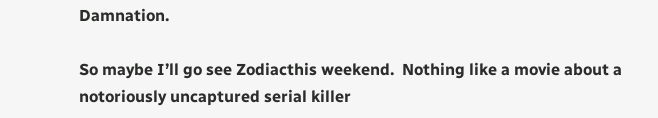Damnation.

So maybe I’ll go see Zodiacthis weekend.  Nothing like a movie about a notoriously uncaptured serial killer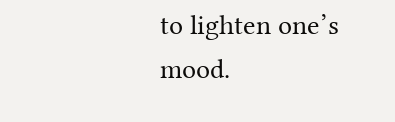to lighten one’s mood.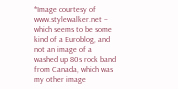*Image courtesy of www.stylewalker.net – which seems to be some kind of a Euroblog, and not an image of a washed up 80s rock band from Canada, which was my other image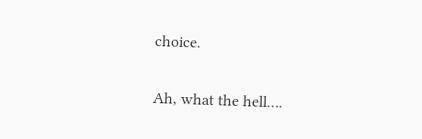choice.

Ah, what the hell….